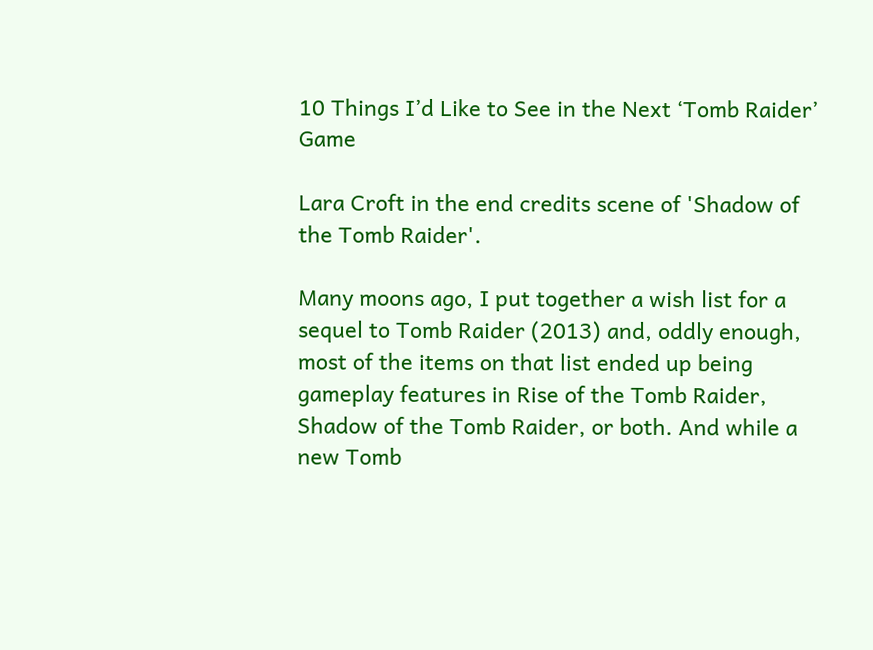10 Things I’d Like to See in the Next ‘Tomb Raider’ Game

Lara Croft in the end credits scene of 'Shadow of the Tomb Raider'.

Many moons ago, I put together a wish list for a sequel to Tomb Raider (2013) and, oddly enough, most of the items on that list ended up being gameplay features in Rise of the Tomb Raider, Shadow of the Tomb Raider, or both. And while a new Tomb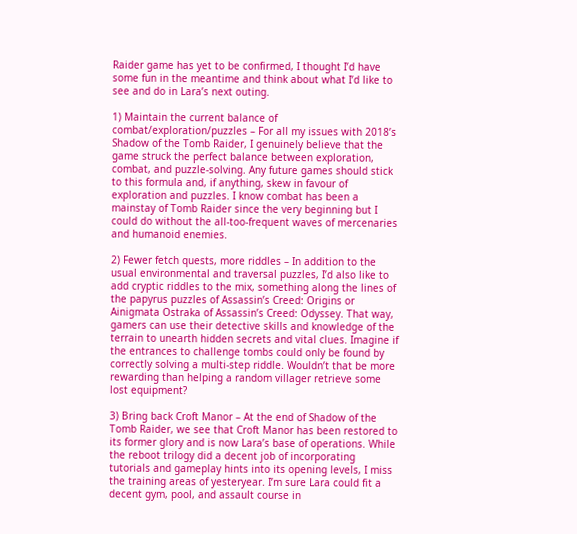Raider game has yet to be confirmed, I thought I’d have some fun in the meantime and think about what I’d like to see and do in Lara’s next outing.

1) Maintain the current balance of combat/exploration/puzzles – For all my issues with 2018’s Shadow of the Tomb Raider, I genuinely believe that the game struck the perfect balance between exploration, combat, and puzzle-solving. Any future games should stick to this formula and, if anything, skew in favour of exploration and puzzles. I know combat has been a mainstay of Tomb Raider since the very beginning but I could do without the all-too-frequent waves of mercenaries and humanoid enemies.

2) Fewer fetch quests, more riddles – In addition to the usual environmental and traversal puzzles, I’d also like to add cryptic riddles to the mix, something along the lines of the papyrus puzzles of Assassin’s Creed: Origins or Ainigmata Ostraka of Assassin’s Creed: Odyssey. That way, gamers can use their detective skills and knowledge of the terrain to unearth hidden secrets and vital clues. Imagine if the entrances to challenge tombs could only be found by correctly solving a multi-step riddle. Wouldn’t that be more rewarding than helping a random villager retrieve some lost equipment?

3) Bring back Croft Manor – At the end of Shadow of the Tomb Raider, we see that Croft Manor has been restored to its former glory and is now Lara’s base of operations. While the reboot trilogy did a decent job of incorporating tutorials and gameplay hints into its opening levels, I miss the training areas of yesteryear. I’m sure Lara could fit a decent gym, pool, and assault course in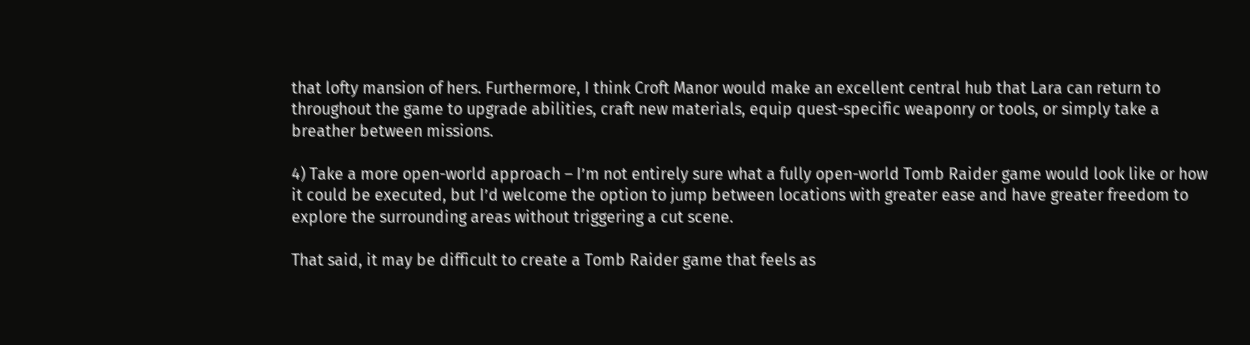that lofty mansion of hers. Furthermore, I think Croft Manor would make an excellent central hub that Lara can return to throughout the game to upgrade abilities, craft new materials, equip quest-specific weaponry or tools, or simply take a breather between missions.

4) Take a more open-world approach – I’m not entirely sure what a fully open-world Tomb Raider game would look like or how it could be executed, but I’d welcome the option to jump between locations with greater ease and have greater freedom to explore the surrounding areas without triggering a cut scene.

That said, it may be difficult to create a Tomb Raider game that feels as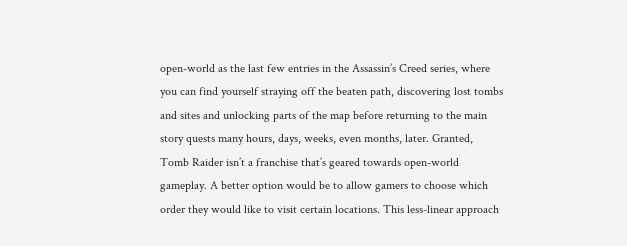open-world as the last few entries in the Assassin’s Creed series, where you can find yourself straying off the beaten path, discovering lost tombs and sites and unlocking parts of the map before returning to the main story quests many hours, days, weeks, even months, later. Granted, Tomb Raider isn’t a franchise that’s geared towards open-world gameplay. A better option would be to allow gamers to choose which order they would like to visit certain locations. This less-linear approach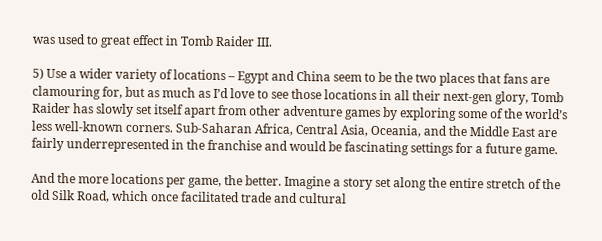was used to great effect in Tomb Raider III.

5) Use a wider variety of locations – Egypt and China seem to be the two places that fans are clamouring for, but as much as I’d love to see those locations in all their next-gen glory, Tomb Raider has slowly set itself apart from other adventure games by exploring some of the world’s less well-known corners. Sub-Saharan Africa, Central Asia, Oceania, and the Middle East are fairly underrepresented in the franchise and would be fascinating settings for a future game.

And the more locations per game, the better. Imagine a story set along the entire stretch of the old Silk Road, which once facilitated trade and cultural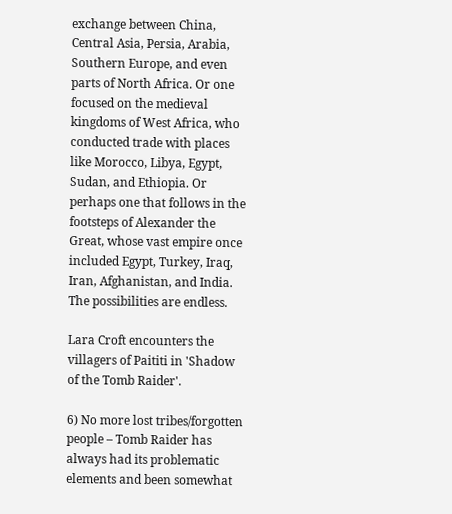exchange between China, Central Asia, Persia, Arabia, Southern Europe, and even parts of North Africa. Or one focused on the medieval kingdoms of West Africa, who conducted trade with places like Morocco, Libya, Egypt, Sudan, and Ethiopia. Or perhaps one that follows in the footsteps of Alexander the Great, whose vast empire once included Egypt, Turkey, Iraq, Iran, Afghanistan, and India. The possibilities are endless.

Lara Croft encounters the villagers of Paititi in 'Shadow of the Tomb Raider'.

6) No more lost tribes/forgotten people – Tomb Raider has always had its problematic elements and been somewhat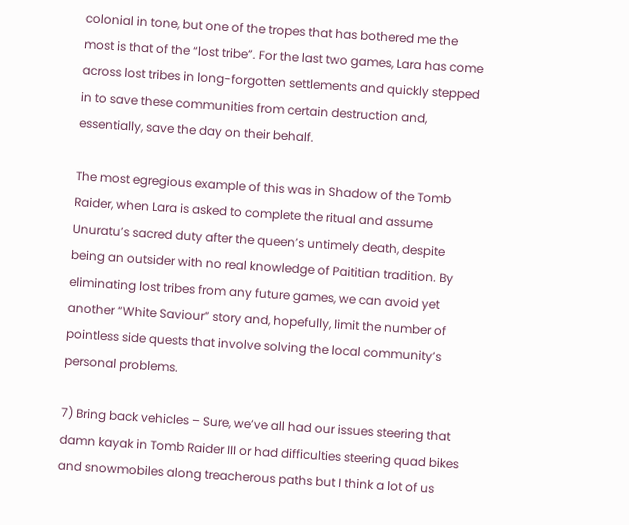colonial in tone, but one of the tropes that has bothered me the most is that of the “lost tribe”. For the last two games, Lara has come across lost tribes in long-forgotten settlements and quickly stepped in to save these communities from certain destruction and, essentially, save the day on their behalf.

The most egregious example of this was in Shadow of the Tomb Raider, when Lara is asked to complete the ritual and assume Unuratu’s sacred duty after the queen’s untimely death, despite being an outsider with no real knowledge of Paititian tradition. By eliminating lost tribes from any future games, we can avoid yet another “White Saviour” story and, hopefully, limit the number of pointless side quests that involve solving the local community’s personal problems.

7) Bring back vehicles – Sure, we’ve all had our issues steering that damn kayak in Tomb Raider III or had difficulties steering quad bikes and snowmobiles along treacherous paths but I think a lot of us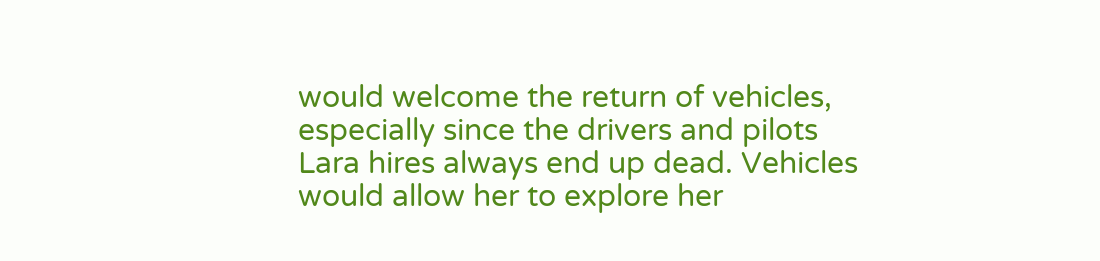would welcome the return of vehicles, especially since the drivers and pilots Lara hires always end up dead. Vehicles would allow her to explore her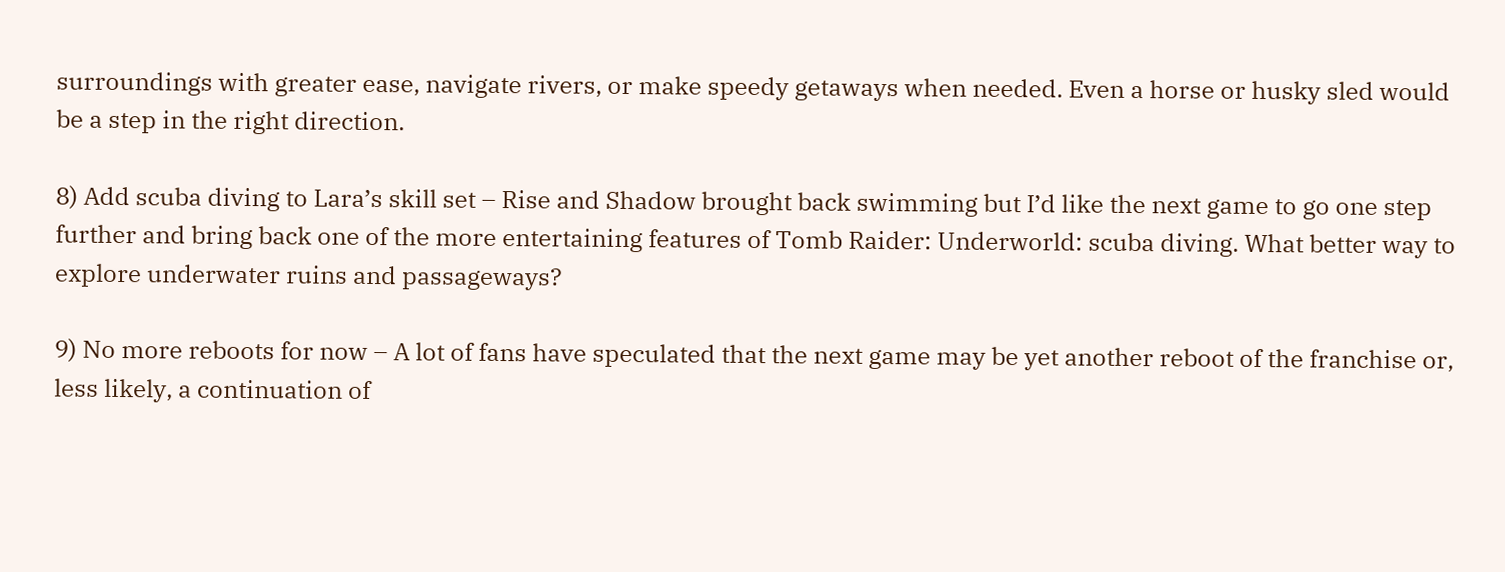surroundings with greater ease, navigate rivers, or make speedy getaways when needed. Even a horse or husky sled would be a step in the right direction.

8) Add scuba diving to Lara’s skill set – Rise and Shadow brought back swimming but I’d like the next game to go one step further and bring back one of the more entertaining features of Tomb Raider: Underworld: scuba diving. What better way to explore underwater ruins and passageways?

9) No more reboots for now – A lot of fans have speculated that the next game may be yet another reboot of the franchise or, less likely, a continuation of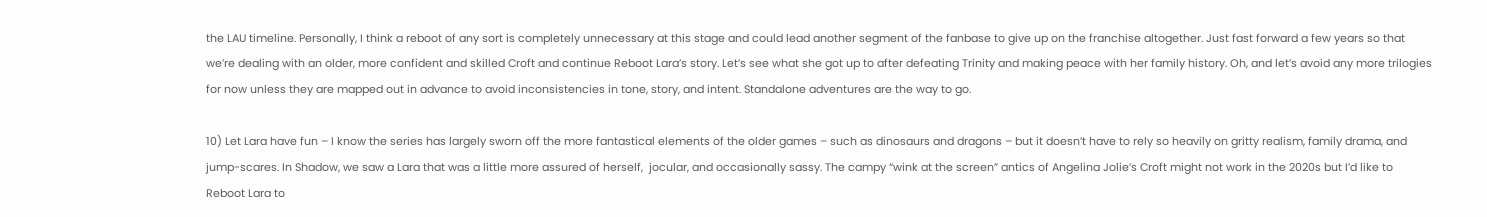the LAU timeline. Personally, I think a reboot of any sort is completely unnecessary at this stage and could lead another segment of the fanbase to give up on the franchise altogether. Just fast forward a few years so that we’re dealing with an older, more confident and skilled Croft and continue Reboot Lara’s story. Let’s see what she got up to after defeating Trinity and making peace with her family history. Oh, and let’s avoid any more trilogies for now unless they are mapped out in advance to avoid inconsistencies in tone, story, and intent. Standalone adventures are the way to go.

10) Let Lara have fun – I know the series has largely sworn off the more fantastical elements of the older games – such as dinosaurs and dragons – but it doesn’t have to rely so heavily on gritty realism, family drama, and jump-scares. In Shadow, we saw a Lara that was a little more assured of herself,  jocular, and occasionally sassy. The campy “wink at the screen” antics of Angelina Jolie’s Croft might not work in the 2020s but I’d like to Reboot Lara to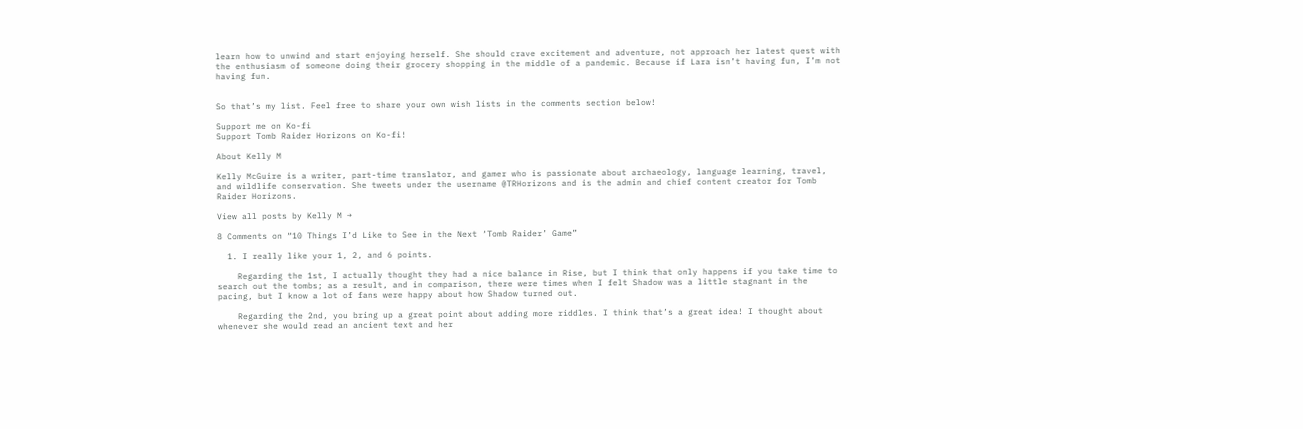learn how to unwind and start enjoying herself. She should crave excitement and adventure, not approach her latest quest with the enthusiasm of someone doing their grocery shopping in the middle of a pandemic. Because if Lara isn’t having fun, I’m not having fun.


So that’s my list. Feel free to share your own wish lists in the comments section below!

Support me on Ko-fi
Support Tomb Raider Horizons on Ko-fi!

About Kelly M

Kelly McGuire is a writer, part-time translator, and gamer who is passionate about archaeology, language learning, travel, and wildlife conservation. She tweets under the username @TRHorizons and is the admin and chief content creator for Tomb Raider Horizons.

View all posts by Kelly M →

8 Comments on “10 Things I’d Like to See in the Next ‘Tomb Raider’ Game”

  1. I really like your 1, 2, and 6 points.

    Regarding the 1st, I actually thought they had a nice balance in Rise, but I think that only happens if you take time to search out the tombs; as a result, and in comparison, there were times when I felt Shadow was a little stagnant in the pacing, but I know a lot of fans were happy about how Shadow turned out.

    Regarding the 2nd, you bring up a great point about adding more riddles. I think that’s a great idea! I thought about whenever she would read an ancient text and her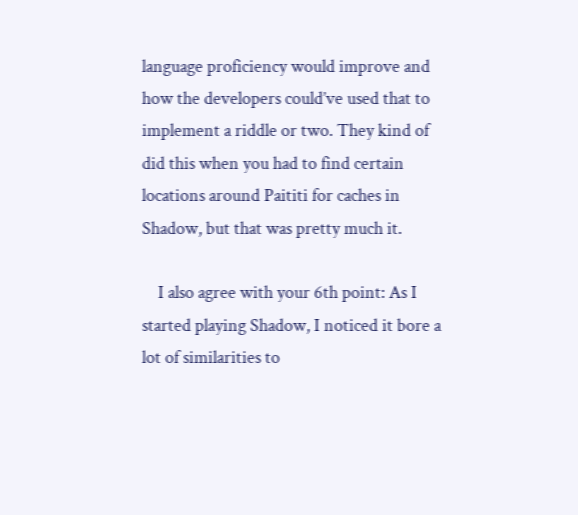language proficiency would improve and how the developers could’ve used that to implement a riddle or two. They kind of did this when you had to find certain locations around Paititi for caches in Shadow, but that was pretty much it.

    I also agree with your 6th point: As I started playing Shadow, I noticed it bore a lot of similarities to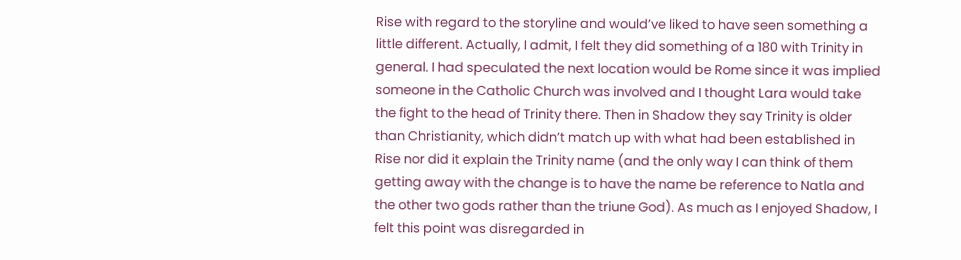Rise with regard to the storyline and would’ve liked to have seen something a little different. Actually, I admit, I felt they did something of a 180 with Trinity in general. I had speculated the next location would be Rome since it was implied someone in the Catholic Church was involved and I thought Lara would take the fight to the head of Trinity there. Then in Shadow they say Trinity is older than Christianity, which didn’t match up with what had been established in Rise nor did it explain the Trinity name (and the only way I can think of them getting away with the change is to have the name be reference to Natla and the other two gods rather than the triune God). As much as I enjoyed Shadow, I felt this point was disregarded in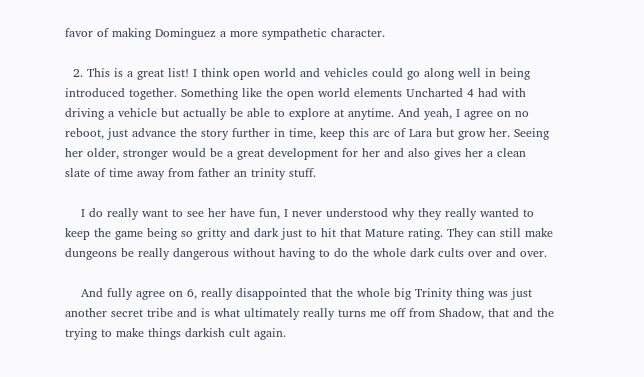favor of making Dominguez a more sympathetic character.

  2. This is a great list! I think open world and vehicles could go along well in being introduced together. Something like the open world elements Uncharted 4 had with driving a vehicle but actually be able to explore at anytime. And yeah, I agree on no reboot, just advance the story further in time, keep this arc of Lara but grow her. Seeing her older, stronger would be a great development for her and also gives her a clean slate of time away from father an trinity stuff.

    I do really want to see her have fun, I never understood why they really wanted to keep the game being so gritty and dark just to hit that Mature rating. They can still make dungeons be really dangerous without having to do the whole dark cults over and over.

    And fully agree on 6, really disappointed that the whole big Trinity thing was just another secret tribe and is what ultimately really turns me off from Shadow, that and the trying to make things darkish cult again.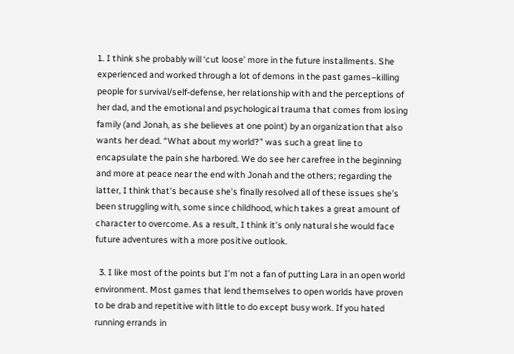1. I think she probably will ‘cut loose’ more in the future installments. She experienced and worked through a lot of demons in the past games–killing people for survival/self-defense, her relationship with and the perceptions of her dad, and the emotional and psychological trauma that comes from losing family (and Jonah, as she believes at one point) by an organization that also wants her dead. “What about my world?” was such a great line to encapsulate the pain she harbored. We do see her carefree in the beginning and more at peace near the end with Jonah and the others; regarding the latter, I think that’s because she’s finally resolved all of these issues she’s been struggling with, some since childhood, which takes a great amount of character to overcome. As a result, I think it’s only natural she would face future adventures with a more positive outlook.

  3. I like most of the points but I’m not a fan of putting Lara in an open world environment. Most games that lend themselves to open worlds have proven to be drab and repetitive with little to do except busy work. If you hated running errands in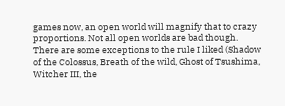games now, an open world will magnify that to crazy proportions. Not all open worlds are bad though. There are some exceptions to the rule I liked (Shadow of the Colossus, Breath of the wild, Ghost of Tsushima, Witcher III, the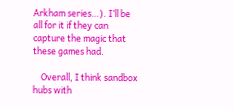Arkham series…). I’ll be all for it if they can capture the magic that these games had.

    Overall, I think sandbox hubs with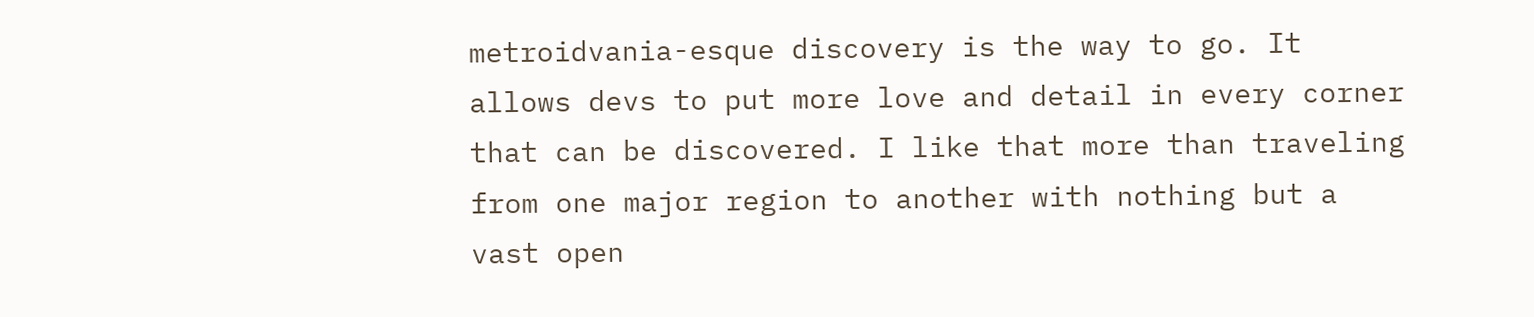metroidvania-esque discovery is the way to go. It allows devs to put more love and detail in every corner that can be discovered. I like that more than traveling from one major region to another with nothing but a vast open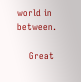world in between.

    Great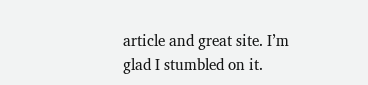article and great site. I’m glad I stumbled on it.